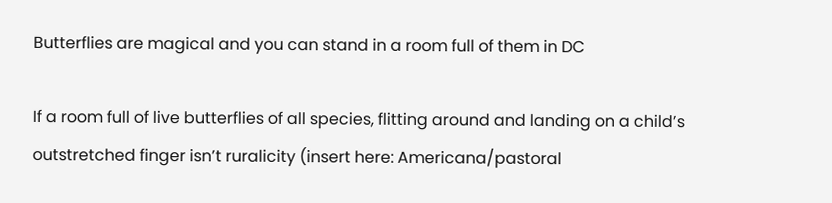Butterflies are magical and you can stand in a room full of them in DC

If a room full of live butterflies of all species, flitting around and landing on a child’s outstretched finger isn’t ruralicity (insert here: Americana/pastoral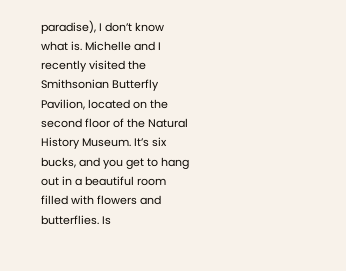paradise), I don’t know what is. Michelle and I recently visited the Smithsonian Butterfly Pavilion, located on the second floor of the Natural History Museum. It’s six bucks, and you get to hang out in a beautiful room filled with flowers and butterflies. Is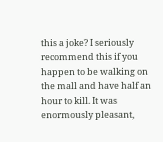this a joke? I seriously recommend this if you happen to be walking on the mall and have half an hour to kill. It was enormously pleasant,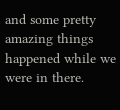and some pretty amazing things happened while we were in there.